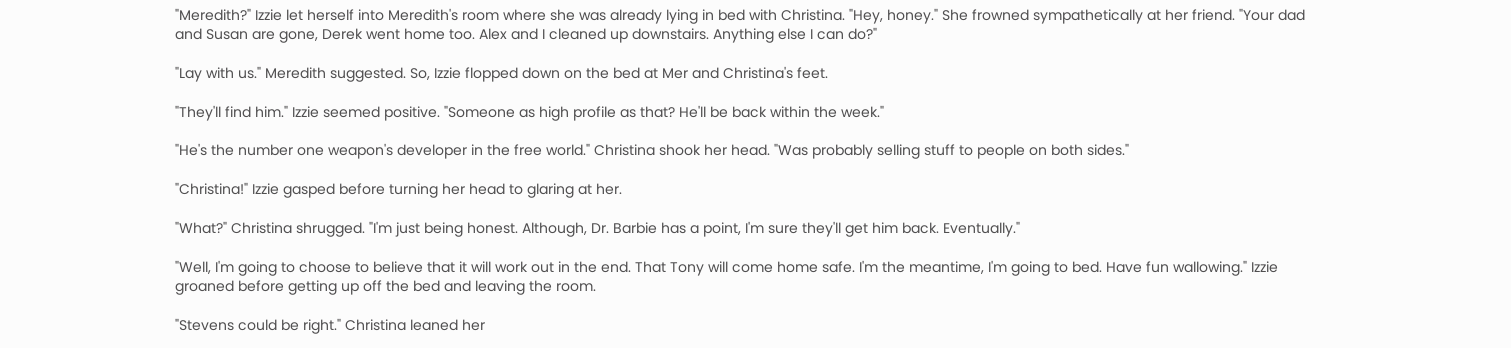"Meredith?" Izzie let herself into Meredith's room where she was already lying in bed with Christina. "Hey, honey." She frowned sympathetically at her friend. "Your dad and Susan are gone, Derek went home too. Alex and I cleaned up downstairs. Anything else I can do?"

"Lay with us." Meredith suggested. So, Izzie flopped down on the bed at Mer and Christina's feet.

"They'll find him." Izzie seemed positive. "Someone as high profile as that? He'll be back within the week."

"He's the number one weapon's developer in the free world." Christina shook her head. "Was probably selling stuff to people on both sides."

"Christina!" Izzie gasped before turning her head to glaring at her.

"What?" Christina shrugged. "I'm just being honest. Although, Dr. Barbie has a point, I'm sure they'll get him back. Eventually."

"Well, I'm going to choose to believe that it will work out in the end. That Tony will come home safe. I'm the meantime, I'm going to bed. Have fun wallowing." Izzie groaned before getting up off the bed and leaving the room.

"Stevens could be right." Christina leaned her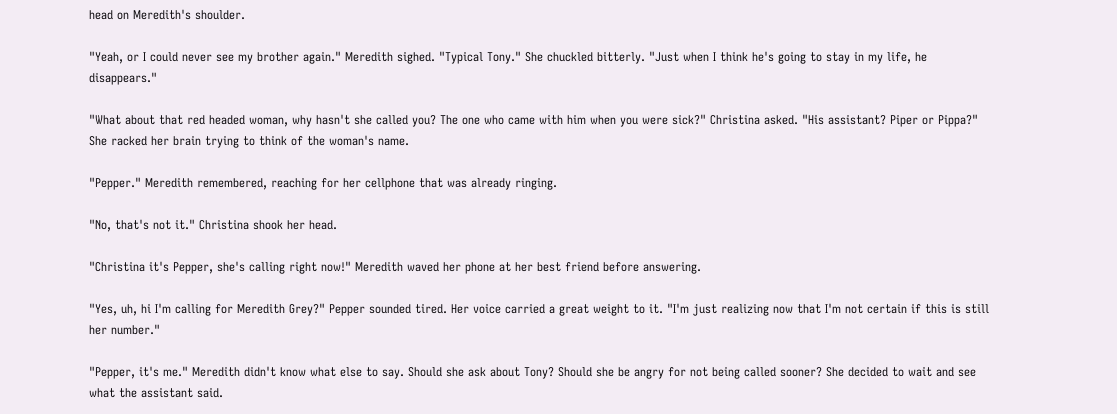head on Meredith's shoulder.

"Yeah, or I could never see my brother again." Meredith sighed. "Typical Tony." She chuckled bitterly. "Just when I think he's going to stay in my life, he disappears."

"What about that red headed woman, why hasn't she called you? The one who came with him when you were sick?" Christina asked. "His assistant? Piper or Pippa?" She racked her brain trying to think of the woman's name.

"Pepper." Meredith remembered, reaching for her cellphone that was already ringing.

"No, that's not it." Christina shook her head.

"Christina it's Pepper, she's calling right now!" Meredith waved her phone at her best friend before answering.

"Yes, uh, hi I'm calling for Meredith Grey?" Pepper sounded tired. Her voice carried a great weight to it. "I'm just realizing now that I'm not certain if this is still her number."

"Pepper, it's me." Meredith didn't know what else to say. Should she ask about Tony? Should she be angry for not being called sooner? She decided to wait and see what the assistant said.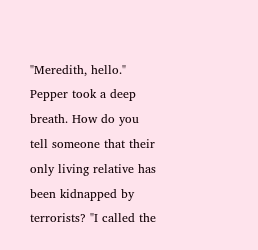"Meredith, hello." Pepper took a deep breath. How do you tell someone that their only living relative has been kidnapped by terrorists? "I called the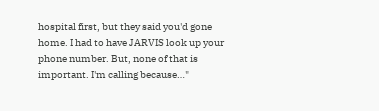hospital first, but they said you'd gone home. I had to have JARVIS look up your phone number. But, none of that is important. I'm calling because…"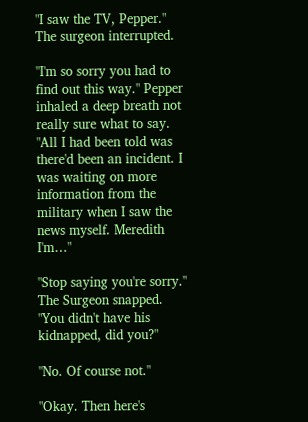"I saw the TV, Pepper." The surgeon interrupted.

"I'm so sorry you had to find out this way." Pepper inhaled a deep breath not really sure what to say. "All I had been told was there'd been an incident. I was waiting on more information from the military when I saw the news myself. Meredith I'm…"

"Stop saying you're sorry." The Surgeon snapped. "You didn't have his kidnapped, did you?"

"No. Of course not."

"Okay. Then here's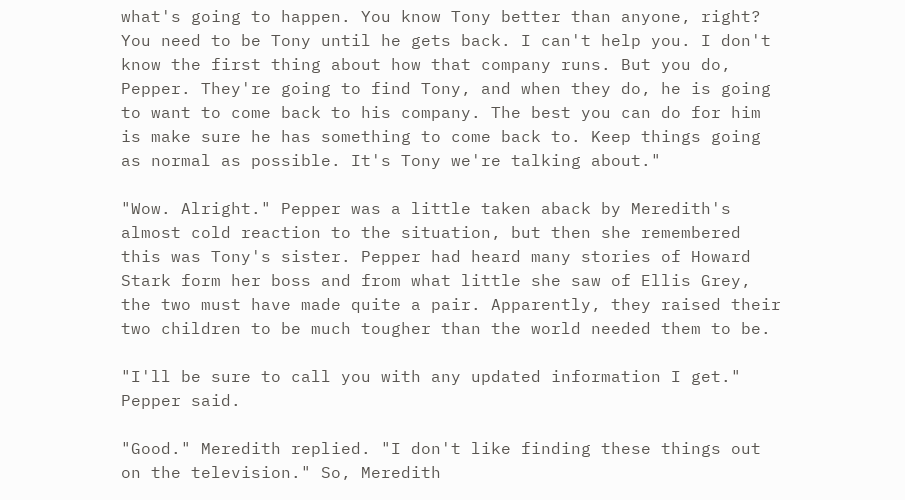what's going to happen. You know Tony better than anyone, right? You need to be Tony until he gets back. I can't help you. I don't know the first thing about how that company runs. But you do, Pepper. They're going to find Tony, and when they do, he is going to want to come back to his company. The best you can do for him is make sure he has something to come back to. Keep things going as normal as possible. It's Tony we're talking about."

"Wow. Alright." Pepper was a little taken aback by Meredith's almost cold reaction to the situation, but then she remembered this was Tony's sister. Pepper had heard many stories of Howard Stark form her boss and from what little she saw of Ellis Grey, the two must have made quite a pair. Apparently, they raised their two children to be much tougher than the world needed them to be.

"I'll be sure to call you with any updated information I get." Pepper said.

"Good." Meredith replied. "I don't like finding these things out on the television." So, Meredith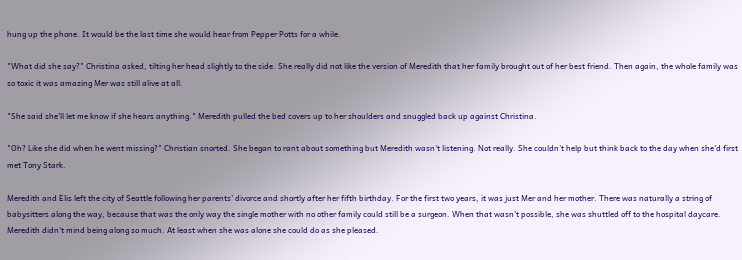hung up the phone. It would be the last time she would hear from Pepper Potts for a while.

"What did she say?" Christina asked, tilting her head slightly to the side. She really did not like the version of Meredith that her family brought out of her best friend. Then again, the whole family was so toxic it was amazing Mer was still alive at all.

"She said she'll let me know if she hears anything." Meredith pulled the bed covers up to her shoulders and snuggled back up against Christina.

"Oh? Like she did when he went missing?" Christian snorted. She began to rant about something but Meredith wasn't listening. Not really. She couldn't help but think back to the day when she'd first met Tony Stark.

Meredith and Elis left the city of Seattle following her parents' divorce and shortly after her fifth birthday. For the first two years, it was just Mer and her mother. There was naturally a string of babysitters along the way, because that was the only way the single mother with no other family could still be a surgeon. When that wasn't possible, she was shuttled off to the hospital daycare. Meredith didn't mind being along so much. At least when she was alone she could do as she pleased.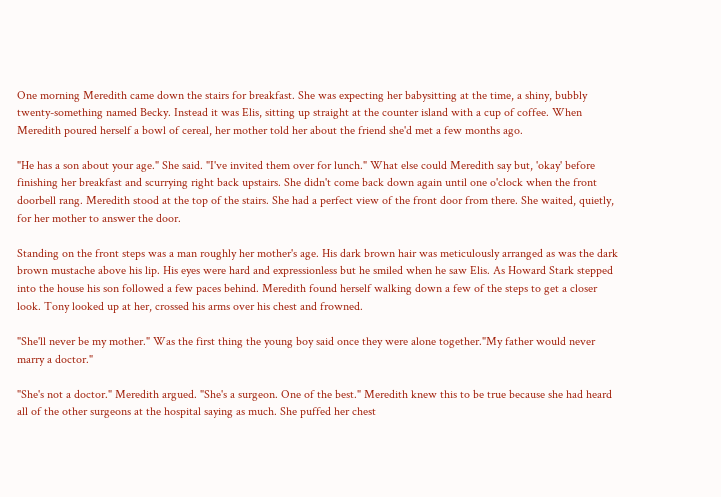One morning Meredith came down the stairs for breakfast. She was expecting her babysitting at the time, a shiny, bubbly twenty-something named Becky. Instead it was Elis, sitting up straight at the counter island with a cup of coffee. When Meredith poured herself a bowl of cereal, her mother told her about the friend she'd met a few months ago.

"He has a son about your age." She said. "I've invited them over for lunch." What else could Meredith say but, 'okay' before finishing her breakfast and scurrying right back upstairs. She didn't come back down again until one o'clock when the front doorbell rang. Meredith stood at the top of the stairs. She had a perfect view of the front door from there. She waited, quietly, for her mother to answer the door.

Standing on the front steps was a man roughly her mother's age. His dark brown hair was meticulously arranged as was the dark brown mustache above his lip. His eyes were hard and expressionless but he smiled when he saw Elis. As Howard Stark stepped into the house his son followed a few paces behind. Meredith found herself walking down a few of the steps to get a closer look. Tony looked up at her, crossed his arms over his chest and frowned.

"She'll never be my mother." Was the first thing the young boy said once they were alone together."My father would never marry a doctor."

"She's not a doctor." Meredith argued. "She's a surgeon. One of the best." Meredith knew this to be true because she had heard all of the other surgeons at the hospital saying as much. She puffed her chest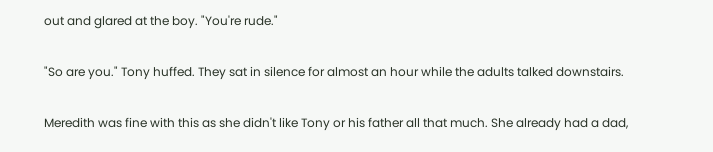out and glared at the boy. "You're rude."

"So are you." Tony huffed. They sat in silence for almost an hour while the adults talked downstairs.

Meredith was fine with this as she didn't like Tony or his father all that much. She already had a dad,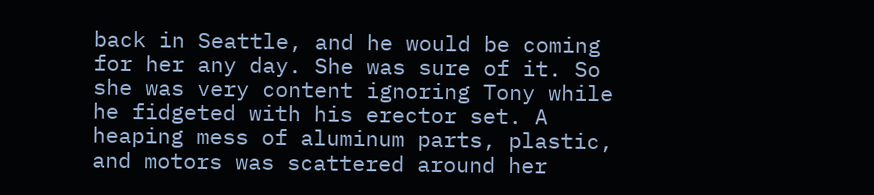back in Seattle, and he would be coming for her any day. She was sure of it. So she was very content ignoring Tony while he fidgeted with his erector set. A heaping mess of aluminum parts, plastic, and motors was scattered around her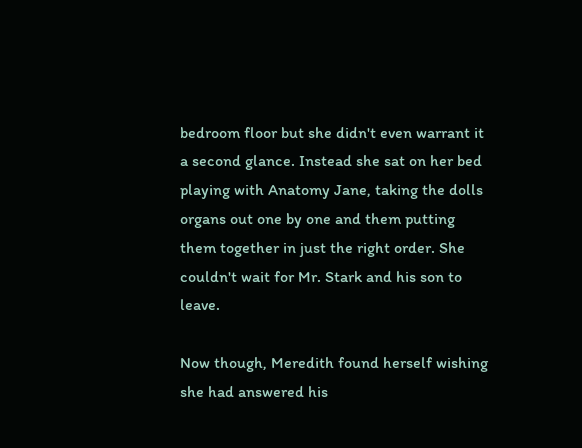bedroom floor but she didn't even warrant it a second glance. Instead she sat on her bed playing with Anatomy Jane, taking the dolls organs out one by one and them putting them together in just the right order. She couldn't wait for Mr. Stark and his son to leave.

Now though, Meredith found herself wishing she had answered his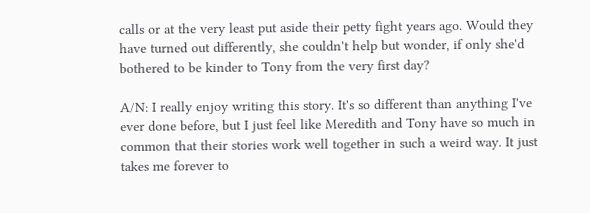calls or at the very least put aside their petty fight years ago. Would they have turned out differently, she couldn't help but wonder, if only she'd bothered to be kinder to Tony from the very first day?

A/N: I really enjoy writing this story. It's so different than anything I've ever done before, but I just feel like Meredith and Tony have so much in common that their stories work well together in such a weird way. It just takes me forever to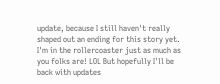update, because I still haven't really shaped out an ending for this story yet. I'm in the rollercoaster just as much as you folks are! LOL But hopefully I'll be back with updates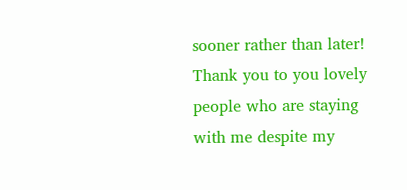sooner rather than later! Thank you to you lovely people who are staying with me despite my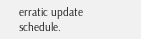erratic update schedule.